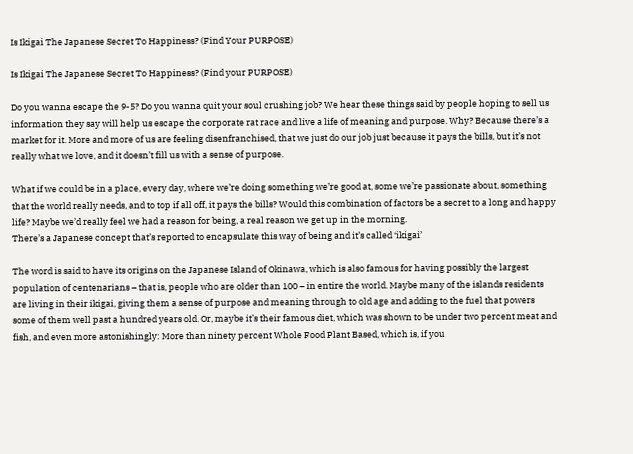Is Ikigai The Japanese Secret To Happiness? (Find Your PURPOSE)

Is Ikigai The Japanese Secret To Happiness? (Find your PURPOSE)

Do you wanna escape the 9-5? Do you wanna quit your soul crushing job? We hear these things said by people hoping to sell us information they say will help us escape the corporate rat race and live a life of meaning and purpose. Why? Because there’s a market for it. More and more of us are feeling disenfranchised, that we just do our job just because it pays the bills, but it’s not really what we love, and it doesn’t fill us with a sense of purpose.

What if we could be in a place, every day, where we’re doing something we’re good at, some we’re passionate about, something that the world really needs, and to top if all off, it pays the bills? Would this combination of factors be a secret to a long and happy life? Maybe we’d really feel we had a reason for being, a real reason we get up in the morning.
There’s a Japanese concept that’s reported to encapsulate this way of being and it’s called ‘ikigai’

The word is said to have its origins on the Japanese Island of Okinawa, which is also famous for having possibly the largest population of centenarians – that is, people who are older than 100 – in entire the world. Maybe many of the islands residents are living in their ikigai, giving them a sense of purpose and meaning through to old age and adding to the fuel that powers some of them well past a hundred years old. Or, maybe it’s their famous diet, which was shown to be under two percent meat and fish, and even more astonishingly: More than ninety percent Whole Food Plant Based, which is, if you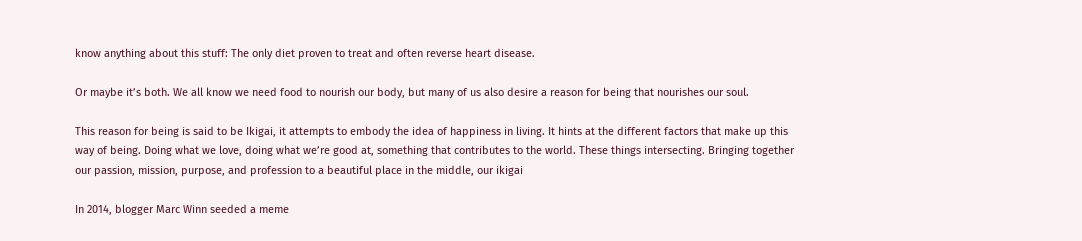know anything about this stuff: The only diet proven to treat and often reverse heart disease.

Or maybe it’s both. We all know we need food to nourish our body, but many of us also desire a reason for being that nourishes our soul.

This reason for being is said to be Ikigai, it attempts to embody the idea of happiness in living. It hints at the different factors that make up this way of being. Doing what we love, doing what we’re good at, something that contributes to the world. These things intersecting. Bringing together our passion, mission, purpose, and profession to a beautiful place in the middle, our ikigai

In 2014, blogger Marc Winn seeded a meme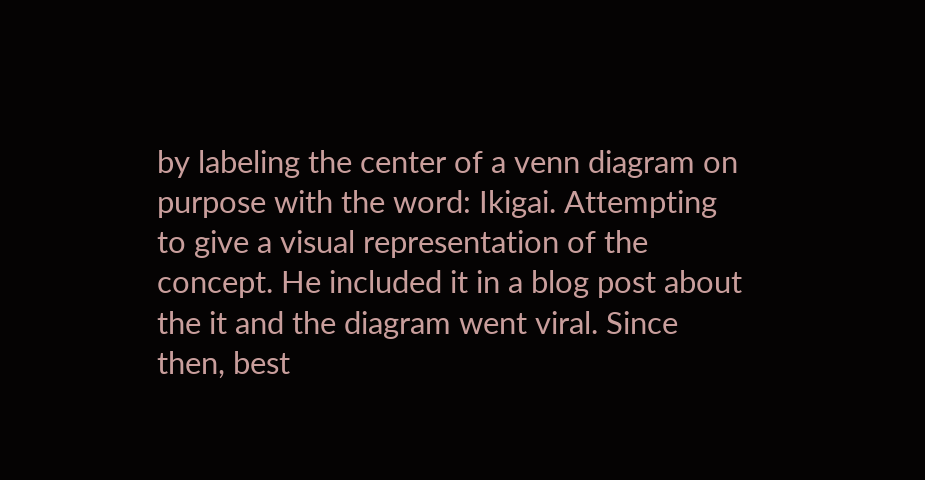by labeling the center of a venn diagram on purpose with the word: Ikigai. Attempting to give a visual representation of the concept. He included it in a blog post about the it and the diagram went viral. Since then, best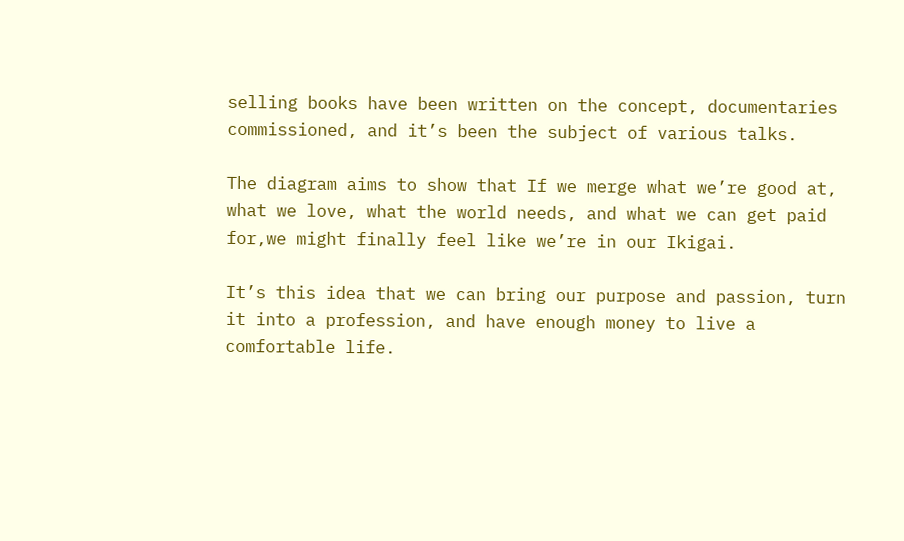selling books have been written on the concept, documentaries commissioned, and it’s been the subject of various talks.

The diagram aims to show that If we merge what we’re good at, what we love, what the world needs, and what we can get paid for,we might finally feel like we’re in our Ikigai.

It’s this idea that we can bring our purpose and passion, turn it into a profession, and have enough money to live a comfortable life.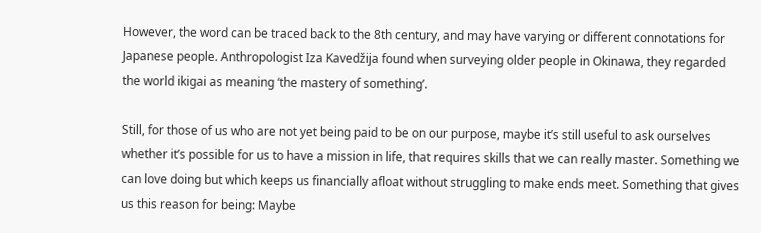However, the word can be traced back to the 8th century, and may have varying or different connotations for Japanese people. Anthropologist Iza Kavedžija found when surveying older people in Okinawa, they regarded the world ikigai as meaning ‘the mastery of something’.

Still, for those of us who are not yet being paid to be on our purpose, maybe it’s still useful to ask ourselves whether it’s possible for us to have a mission in life, that requires skills that we can really master. Something we can love doing but which keeps us financially afloat without struggling to make ends meet. Something that gives us this reason for being: Maybe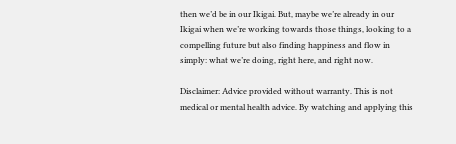then we’d be in our Ikigai. But, maybe we’re already in our Ikigai when we’re working towards those things, looking to a compelling future but also finding happiness and flow in simply: what we’re doing, right here, and right now.

Disclaimer: Advice provided without warranty. This is not medical or mental health advice. By watching and applying this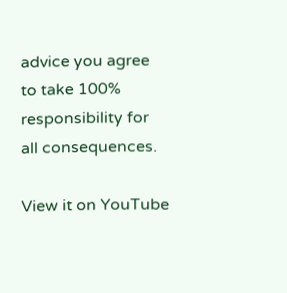advice you agree to take 100% responsibility for all consequences.

View it on YouTube